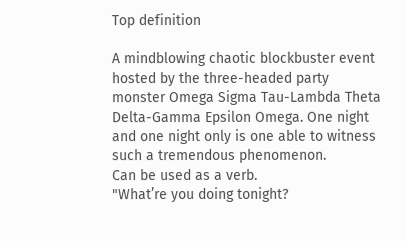Top definition

A mindblowing chaotic blockbuster event hosted by the three-headed party monster Omega Sigma Tau-Lambda Theta Delta-Gamma Epsilon Omega. One night and one night only is one able to witness such a tremendous phenomenon.
Can be used as a verb.
"What’re you doing tonight?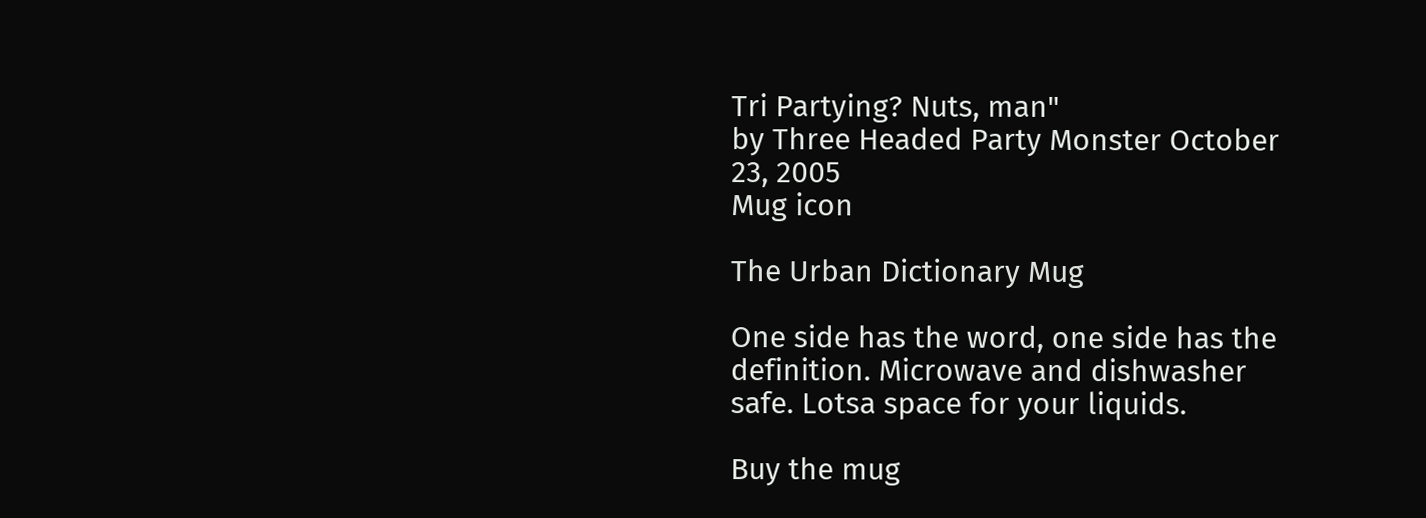Tri Partying? Nuts, man"
by Three Headed Party Monster October 23, 2005
Mug icon

The Urban Dictionary Mug

One side has the word, one side has the definition. Microwave and dishwasher safe. Lotsa space for your liquids.

Buy the mug